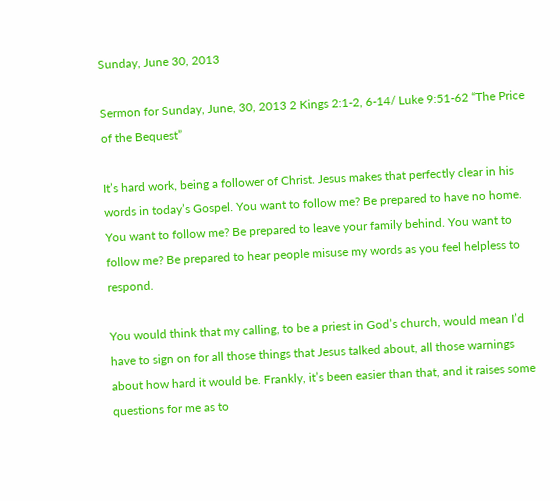Sunday, June 30, 2013

Sermon for Sunday, June, 30, 2013 2 Kings 2:1-2, 6-14/ Luke 9:51-62 “The Price of the Bequest”

It’s hard work, being a follower of Christ. Jesus makes that perfectly clear in his words in today’s Gospel. You want to follow me? Be prepared to have no home. You want to follow me? Be prepared to leave your family behind. You want to follow me? Be prepared to hear people misuse my words as you feel helpless to respond.

You would think that my calling, to be a priest in God’s church, would mean I’d have to sign on for all those things that Jesus talked about, all those warnings about how hard it would be. Frankly, it’s been easier than that, and it raises some questions for me as to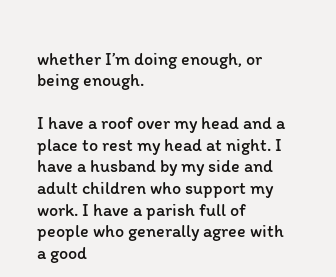whether I’m doing enough, or being enough.

I have a roof over my head and a place to rest my head at night. I have a husband by my side and adult children who support my work. I have a parish full of people who generally agree with a good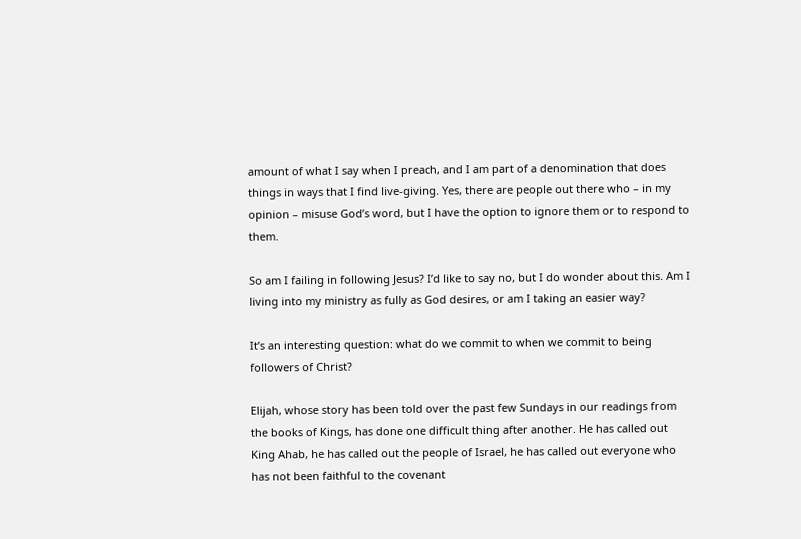amount of what I say when I preach, and I am part of a denomination that does things in ways that I find live-giving. Yes, there are people out there who – in my opinion – misuse God’s word, but I have the option to ignore them or to respond to them.

So am I failing in following Jesus? I’d like to say no, but I do wonder about this. Am I living into my ministry as fully as God desires, or am I taking an easier way?

It’s an interesting question: what do we commit to when we commit to being followers of Christ?

Elijah, whose story has been told over the past few Sundays in our readings from the books of Kings, has done one difficult thing after another. He has called out King Ahab, he has called out the people of Israel, he has called out everyone who has not been faithful to the covenant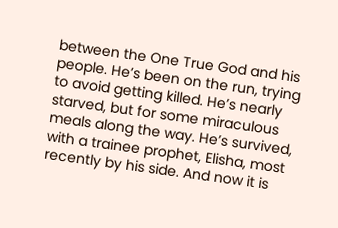between the One True God and his people. He’s been on the run, trying to avoid getting killed. He’s nearly starved, but for some miraculous meals along the way. He’s survived, with a trainee prophet, Elisha, most recently by his side. And now it is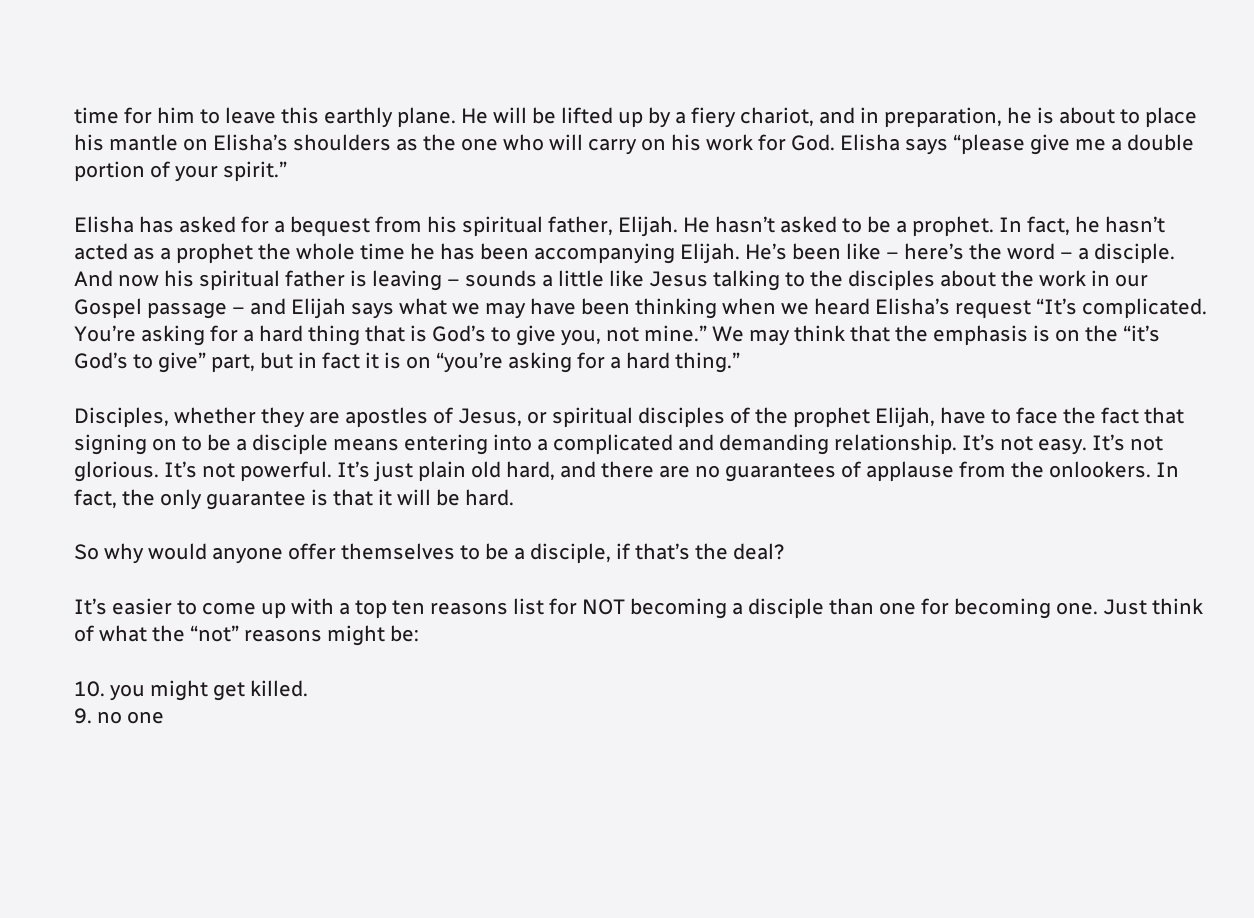time for him to leave this earthly plane. He will be lifted up by a fiery chariot, and in preparation, he is about to place his mantle on Elisha’s shoulders as the one who will carry on his work for God. Elisha says “please give me a double portion of your spirit.”

Elisha has asked for a bequest from his spiritual father, Elijah. He hasn’t asked to be a prophet. In fact, he hasn’t acted as a prophet the whole time he has been accompanying Elijah. He’s been like – here’s the word – a disciple. And now his spiritual father is leaving – sounds a little like Jesus talking to the disciples about the work in our Gospel passage – and Elijah says what we may have been thinking when we heard Elisha’s request “It’s complicated. You’re asking for a hard thing that is God’s to give you, not mine.” We may think that the emphasis is on the “it’s God’s to give” part, but in fact it is on “you’re asking for a hard thing.”

Disciples, whether they are apostles of Jesus, or spiritual disciples of the prophet Elijah, have to face the fact that signing on to be a disciple means entering into a complicated and demanding relationship. It’s not easy. It’s not glorious. It’s not powerful. It’s just plain old hard, and there are no guarantees of applause from the onlookers. In fact, the only guarantee is that it will be hard.

So why would anyone offer themselves to be a disciple, if that’s the deal?

It’s easier to come up with a top ten reasons list for NOT becoming a disciple than one for becoming one. Just think of what the “not” reasons might be:

10. you might get killed.
9. no one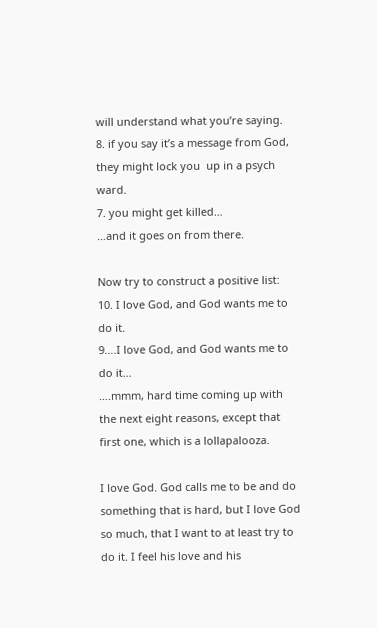will understand what you’re saying.
8. if you say it’s a message from God, they might lock you  up in a psych ward.
7. you might get killed…
…and it goes on from there.

Now try to construct a positive list:
10. I love God, and God wants me to do it.
9….I love God, and God wants me to do it…
….mmm, hard time coming up with the next eight reasons, except that first one, which is a lollapalooza.

I love God. God calls me to be and do something that is hard, but I love God so much, that I want to at least try to do it. I feel his love and his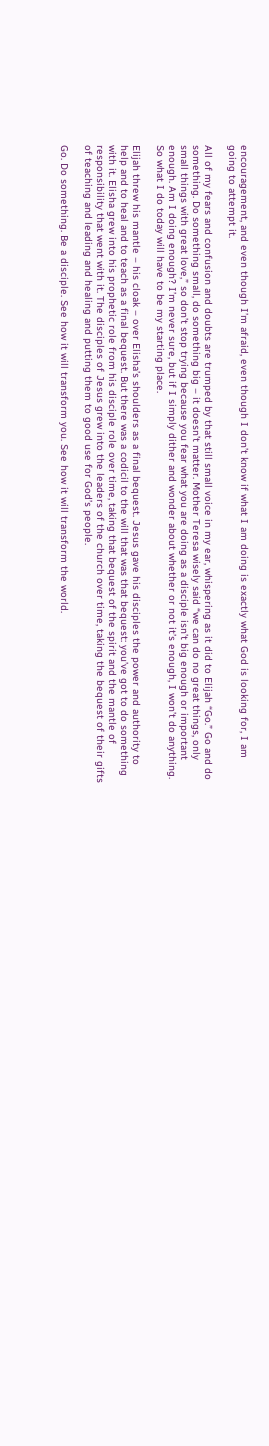encouragement, and even though I’m afraid, even though I don’t know if what I am doing is exactly what God is looking for, I am going to attempt it.

All of my fears and confusion and doubts are trumped by that still small voice in my ear, whispering as it did to Elijah “Go.” Go and do something. Do something small, do something big – it doesn’t matter. Mother Teresa wisely said “we can do no great things, only small things with great love,” so don’t stop trying because you fear what you are doing as a disciple isn’t big enough or important enough. Am I doing enough? I’m never sure, but if I simply dither and wonder about whether or not it’s enough, I won’t do anything. So what I do today will have to be my starting place.

Elijah threw his mantle – his cloak – over Elisha’s shoulders as a final bequest. Jesus gave his disciples the power and authority to help and to heal and to teach as a final bequest. But there was a codicil to the will that was that bequest: you’ve got to do something with it. Elisha grew into his prophetic role from his disciple role over time, taking that bequest of the spirit and the mantle of responsibility that went with it. The disciples of Jesus grew into the leaders of the church over time, taking the bequest of their gifts of teaching and leading and healing and putting them to good use for God’s people.

Go. Do something. Be a disciple. See how it will transform you. See how it will transform the world.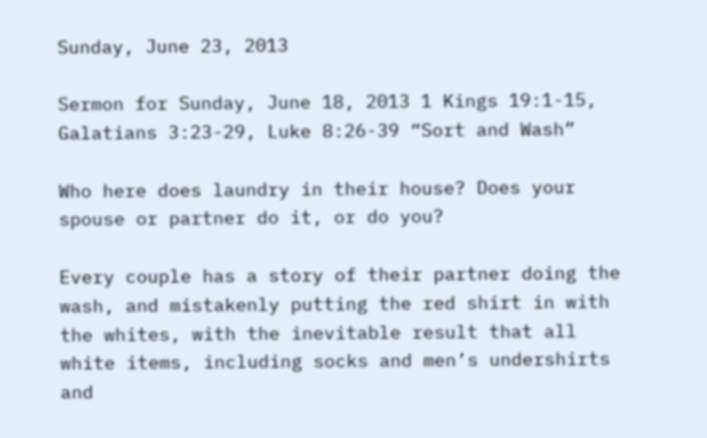Sunday, June 23, 2013

Sermon for Sunday, June 18, 2013 1 Kings 19:1-15, Galatians 3:23-29, Luke 8:26-39 “Sort and Wash”

Who here does laundry in their house? Does your spouse or partner do it, or do you?

Every couple has a story of their partner doing the wash, and mistakenly putting the red shirt in with the whites, with the inevitable result that all white items, including socks and men’s undershirts and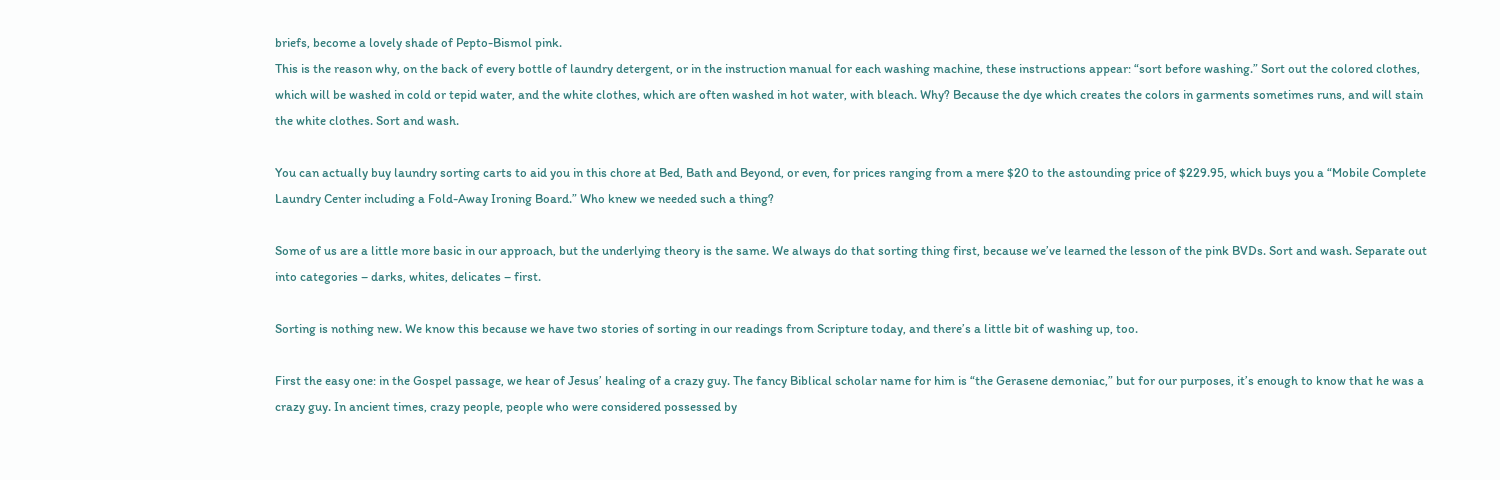briefs, become a lovely shade of Pepto-Bismol pink.
This is the reason why, on the back of every bottle of laundry detergent, or in the instruction manual for each washing machine, these instructions appear: “sort before washing.” Sort out the colored clothes, which will be washed in cold or tepid water, and the white clothes, which are often washed in hot water, with bleach. Why? Because the dye which creates the colors in garments sometimes runs, and will stain the white clothes. Sort and wash.

You can actually buy laundry sorting carts to aid you in this chore at Bed, Bath and Beyond, or even, for prices ranging from a mere $20 to the astounding price of $229.95, which buys you a “Mobile Complete Laundry Center including a Fold-Away Ironing Board.” Who knew we needed such a thing?

Some of us are a little more basic in our approach, but the underlying theory is the same. We always do that sorting thing first, because we’ve learned the lesson of the pink BVDs. Sort and wash. Separate out into categories – darks, whites, delicates – first.

Sorting is nothing new. We know this because we have two stories of sorting in our readings from Scripture today, and there’s a little bit of washing up, too.

First the easy one: in the Gospel passage, we hear of Jesus’ healing of a crazy guy. The fancy Biblical scholar name for him is “the Gerasene demoniac,” but for our purposes, it’s enough to know that he was a crazy guy. In ancient times, crazy people, people who were considered possessed by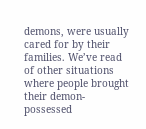demons, were usually cared for by their families. We’ve read of other situations where people brought their demon-possessed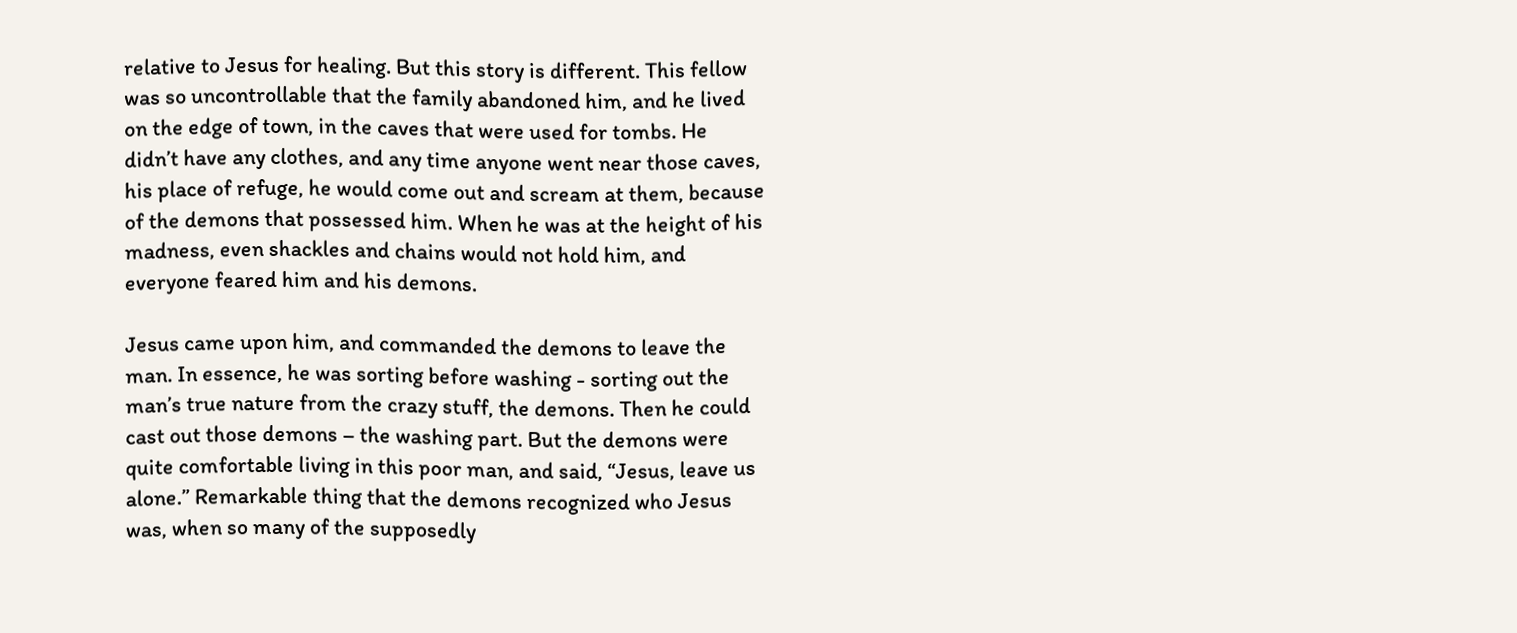relative to Jesus for healing. But this story is different. This fellow was so uncontrollable that the family abandoned him, and he lived on the edge of town, in the caves that were used for tombs. He didn’t have any clothes, and any time anyone went near those caves, his place of refuge, he would come out and scream at them, because of the demons that possessed him. When he was at the height of his madness, even shackles and chains would not hold him, and everyone feared him and his demons.

Jesus came upon him, and commanded the demons to leave the man. In essence, he was sorting before washing - sorting out the man’s true nature from the crazy stuff, the demons. Then he could cast out those demons – the washing part. But the demons were quite comfortable living in this poor man, and said, “Jesus, leave us alone.” Remarkable thing that the demons recognized who Jesus was, when so many of the supposedly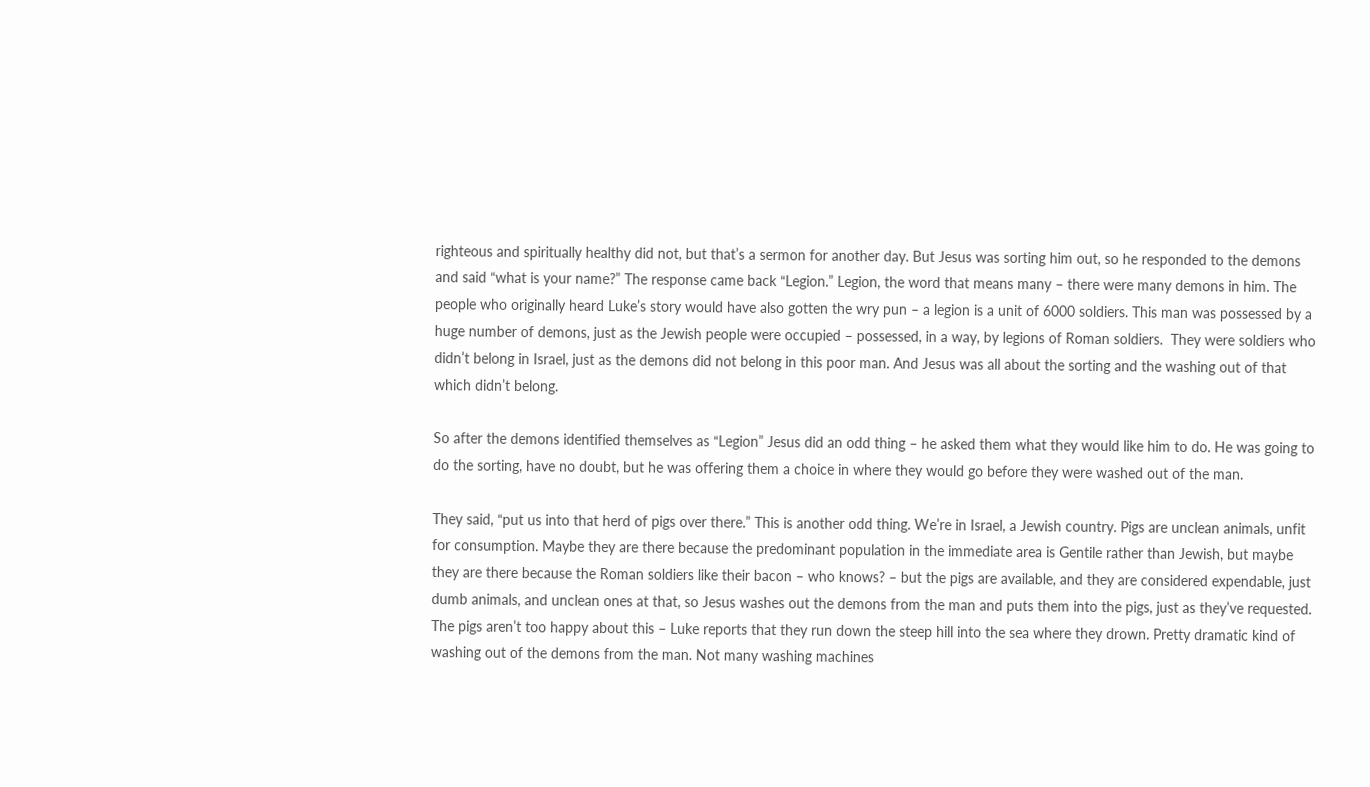righteous and spiritually healthy did not, but that’s a sermon for another day. But Jesus was sorting him out, so he responded to the demons and said “what is your name?” The response came back “Legion.” Legion, the word that means many – there were many demons in him. The people who originally heard Luke’s story would have also gotten the wry pun – a legion is a unit of 6000 soldiers. This man was possessed by a huge number of demons, just as the Jewish people were occupied – possessed, in a way, by legions of Roman soldiers.  They were soldiers who didn’t belong in Israel, just as the demons did not belong in this poor man. And Jesus was all about the sorting and the washing out of that which didn’t belong.

So after the demons identified themselves as “Legion” Jesus did an odd thing – he asked them what they would like him to do. He was going to do the sorting, have no doubt, but he was offering them a choice in where they would go before they were washed out of the man.

They said, “put us into that herd of pigs over there.” This is another odd thing. We’re in Israel, a Jewish country. Pigs are unclean animals, unfit for consumption. Maybe they are there because the predominant population in the immediate area is Gentile rather than Jewish, but maybe they are there because the Roman soldiers like their bacon – who knows? – but the pigs are available, and they are considered expendable, just dumb animals, and unclean ones at that, so Jesus washes out the demons from the man and puts them into the pigs, just as they’ve requested. The pigs aren’t too happy about this – Luke reports that they run down the steep hill into the sea where they drown. Pretty dramatic kind of washing out of the demons from the man. Not many washing machines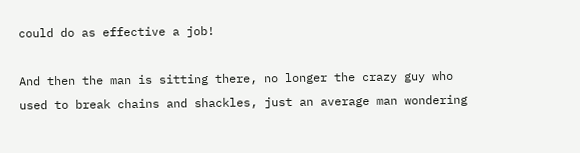could do as effective a job!

And then the man is sitting there, no longer the crazy guy who used to break chains and shackles, just an average man wondering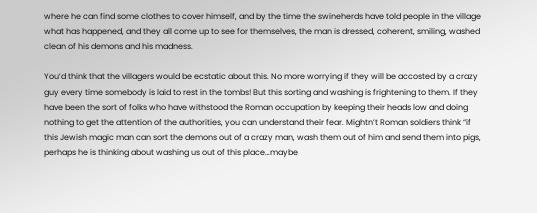where he can find some clothes to cover himself, and by the time the swineherds have told people in the village what has happened, and they all come up to see for themselves, the man is dressed, coherent, smiling, washed clean of his demons and his madness.

You’d think that the villagers would be ecstatic about this. No more worrying if they will be accosted by a crazy guy every time somebody is laid to rest in the tombs! But this sorting and washing is frightening to them. If they have been the sort of folks who have withstood the Roman occupation by keeping their heads low and doing nothing to get the attention of the authorities, you can understand their fear. Mightn’t Roman soldiers think “if this Jewish magic man can sort the demons out of a crazy man, wash them out of him and send them into pigs, perhaps he is thinking about washing us out of this place…maybe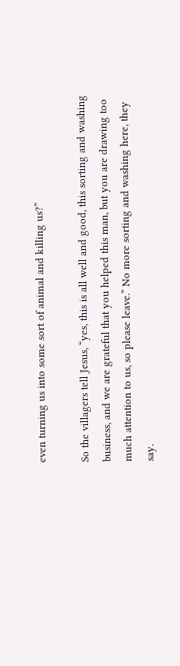even turning us into some sort of animal and killing us?”

So the villagers tell Jesus, “yes, this is all well and good, this sorting and washing business, and we are grateful that you helped this man, but you are drawing too much attention to us, so please leave.” No more sorting and washing here, they say.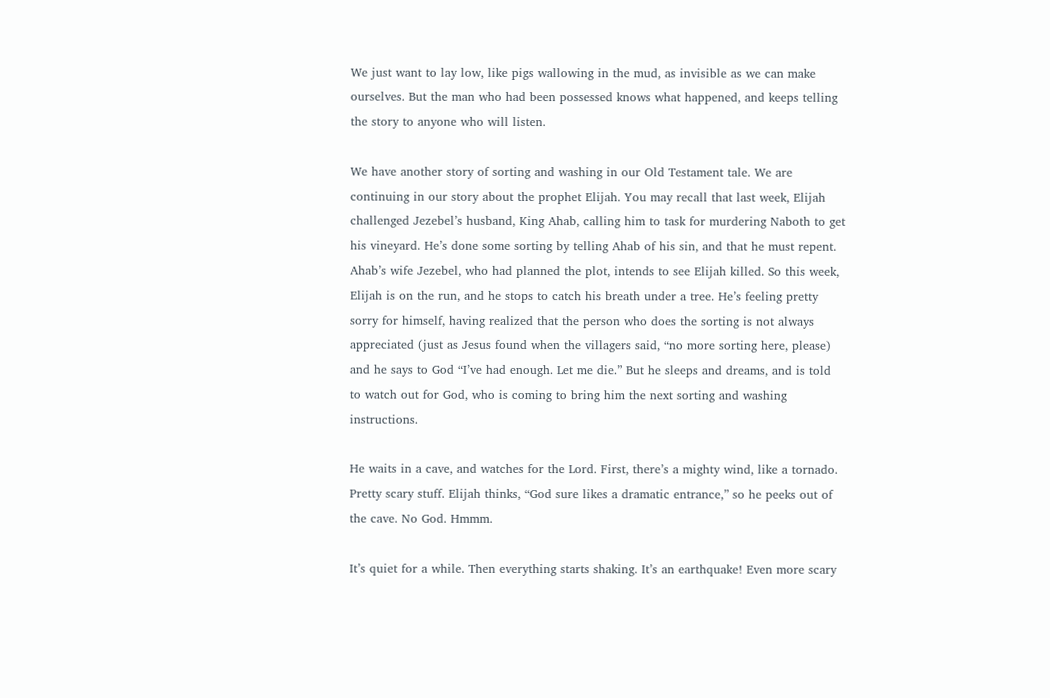We just want to lay low, like pigs wallowing in the mud, as invisible as we can make ourselves. But the man who had been possessed knows what happened, and keeps telling the story to anyone who will listen.

We have another story of sorting and washing in our Old Testament tale. We are continuing in our story about the prophet Elijah. You may recall that last week, Elijah challenged Jezebel’s husband, King Ahab, calling him to task for murdering Naboth to get his vineyard. He’s done some sorting by telling Ahab of his sin, and that he must repent. Ahab’s wife Jezebel, who had planned the plot, intends to see Elijah killed. So this week, Elijah is on the run, and he stops to catch his breath under a tree. He’s feeling pretty sorry for himself, having realized that the person who does the sorting is not always appreciated (just as Jesus found when the villagers said, “no more sorting here, please) and he says to God “I’ve had enough. Let me die.” But he sleeps and dreams, and is told to watch out for God, who is coming to bring him the next sorting and washing instructions.

He waits in a cave, and watches for the Lord. First, there’s a mighty wind, like a tornado. Pretty scary stuff. Elijah thinks, “God sure likes a dramatic entrance,” so he peeks out of the cave. No God. Hmmm.

It’s quiet for a while. Then everything starts shaking. It’s an earthquake! Even more scary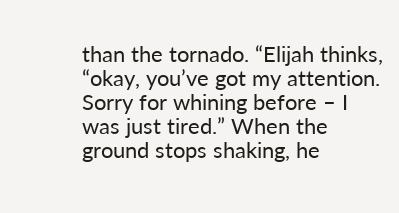than the tornado. “Elijah thinks, “okay, you’ve got my attention. Sorry for whining before – I was just tired.” When the ground stops shaking, he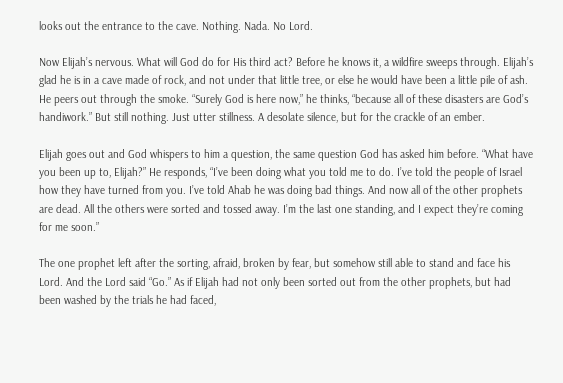looks out the entrance to the cave. Nothing. Nada. No Lord.

Now Elijah’s nervous. What will God do for His third act? Before he knows it, a wildfire sweeps through. Elijah’s glad he is in a cave made of rock, and not under that little tree, or else he would have been a little pile of ash. He peers out through the smoke. “Surely God is here now,” he thinks, “because all of these disasters are God’s handiwork.” But still nothing. Just utter stillness. A desolate silence, but for the crackle of an ember.

Elijah goes out and God whispers to him a question, the same question God has asked him before. “What have you been up to, Elijah?” He responds, “I’ve been doing what you told me to do. I’ve told the people of Israel how they have turned from you. I’ve told Ahab he was doing bad things. And now all of the other prophets are dead. All the others were sorted and tossed away. I’m the last one standing, and I expect they’re coming for me soon.”

The one prophet left after the sorting, afraid, broken by fear, but somehow still able to stand and face his Lord. And the Lord said “Go.” As if Elijah had not only been sorted out from the other prophets, but had been washed by the trials he had faced,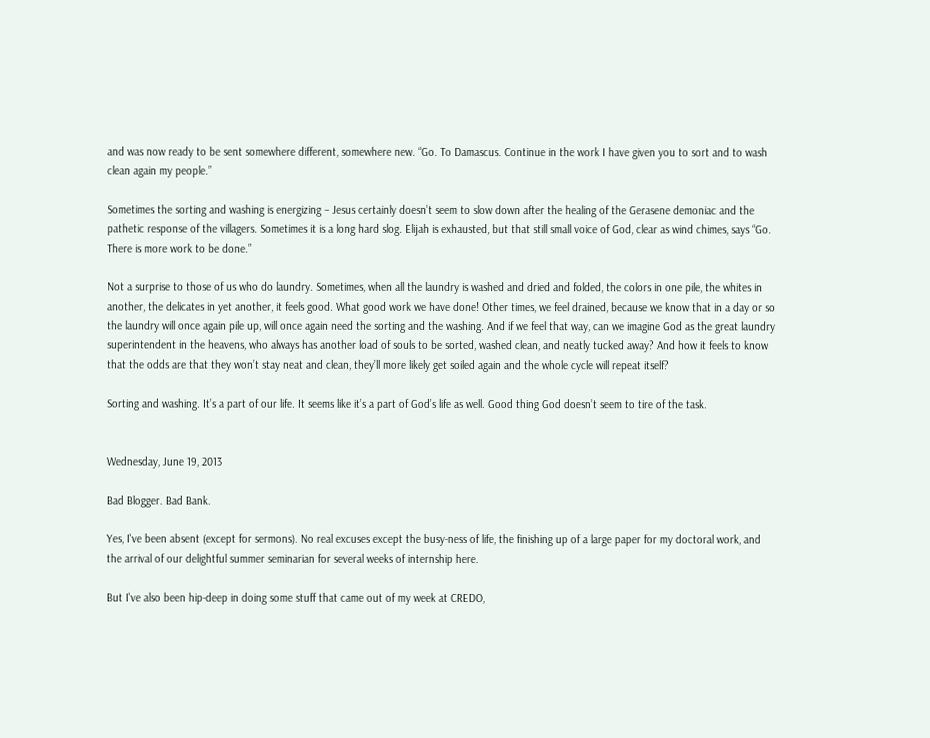and was now ready to be sent somewhere different, somewhere new. “Go. To Damascus. Continue in the work I have given you to sort and to wash clean again my people.”

Sometimes the sorting and washing is energizing – Jesus certainly doesn’t seem to slow down after the healing of the Gerasene demoniac and the pathetic response of the villagers. Sometimes it is a long hard slog. Elijah is exhausted, but that still small voice of God, clear as wind chimes, says “Go. There is more work to be done.”

Not a surprise to those of us who do laundry. Sometimes, when all the laundry is washed and dried and folded, the colors in one pile, the whites in another, the delicates in yet another, it feels good. What good work we have done! Other times, we feel drained, because we know that in a day or so the laundry will once again pile up, will once again need the sorting and the washing. And if we feel that way, can we imagine God as the great laundry superintendent in the heavens, who always has another load of souls to be sorted, washed clean, and neatly tucked away? And how it feels to know that the odds are that they won’t stay neat and clean, they’ll more likely get soiled again and the whole cycle will repeat itself?

Sorting and washing. It’s a part of our life. It seems like it’s a part of God’s life as well. Good thing God doesn’t seem to tire of the task.


Wednesday, June 19, 2013

Bad Blogger. Bad Bank.

Yes, I've been absent (except for sermons). No real excuses except the busy-ness of life, the finishing up of a large paper for my doctoral work, and the arrival of our delightful summer seminarian for several weeks of internship here.

But I've also been hip-deep in doing some stuff that came out of my week at CREDO,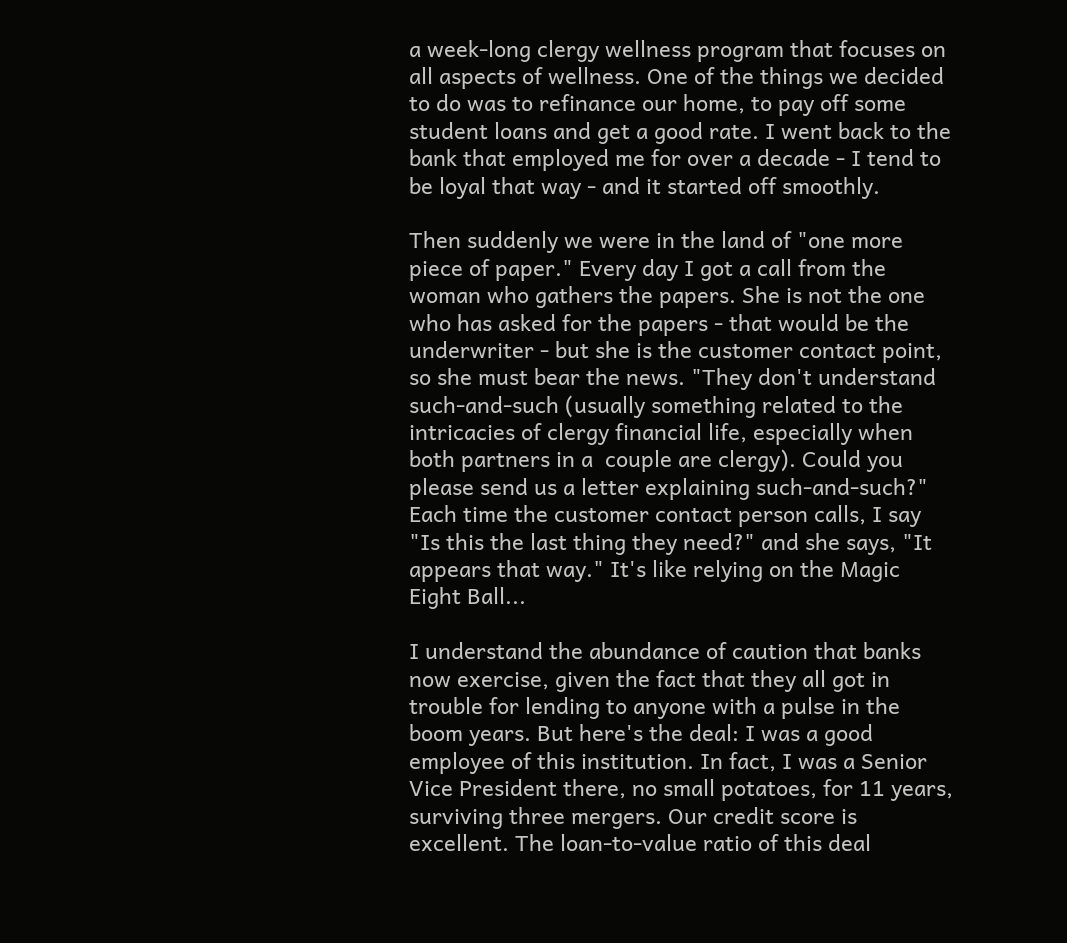a week-long clergy wellness program that focuses on all aspects of wellness. One of the things we decided to do was to refinance our home, to pay off some student loans and get a good rate. I went back to the bank that employed me for over a decade - I tend to be loyal that way - and it started off smoothly.

Then suddenly we were in the land of "one more piece of paper." Every day I got a call from the woman who gathers the papers. She is not the one who has asked for the papers - that would be the underwriter - but she is the customer contact point, so she must bear the news. "They don't understand such-and-such (usually something related to the intricacies of clergy financial life, especially when both partners in a  couple are clergy). Could you please send us a letter explaining such-and-such?" Each time the customer contact person calls, I say "Is this the last thing they need?" and she says, "It appears that way." It's like relying on the Magic Eight Ball...

I understand the abundance of caution that banks now exercise, given the fact that they all got in trouble for lending to anyone with a pulse in the boom years. But here's the deal: I was a good employee of this institution. In fact, I was a Senior Vice President there, no small potatoes, for 11 years, surviving three mergers. Our credit score is excellent. The loan-to-value ratio of this deal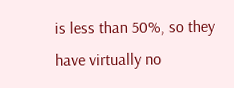is less than 50%, so they have virtually no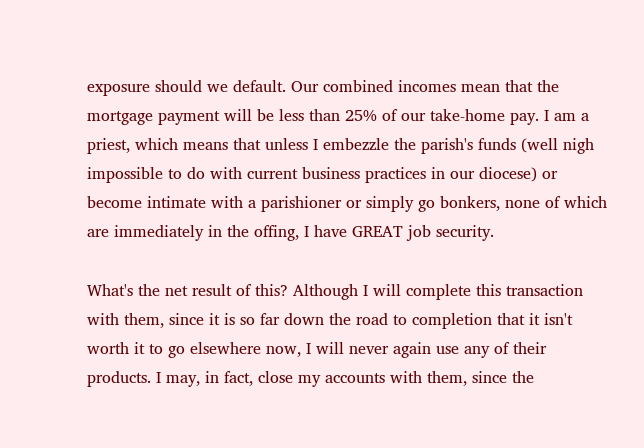exposure should we default. Our combined incomes mean that the mortgage payment will be less than 25% of our take-home pay. I am a priest, which means that unless I embezzle the parish's funds (well nigh impossible to do with current business practices in our diocese) or become intimate with a parishioner or simply go bonkers, none of which are immediately in the offing, I have GREAT job security.

What's the net result of this? Although I will complete this transaction with them, since it is so far down the road to completion that it isn't worth it to go elsewhere now, I will never again use any of their products. I may, in fact, close my accounts with them, since the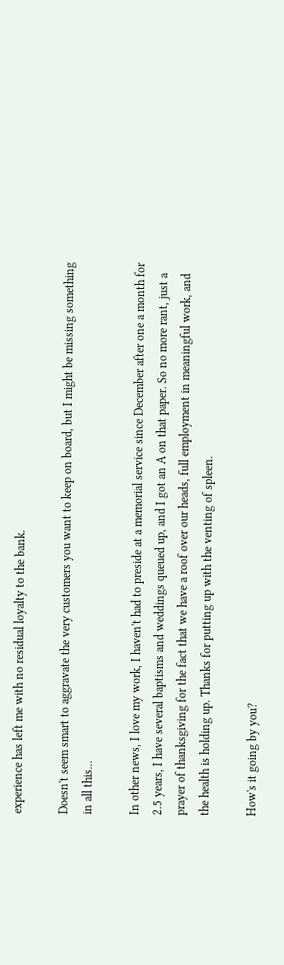experience has left me with no residual loyalty to the bank.

Doesn't seem smart to aggravate the very customers you want to keep on board, but I might be missing something in all this...

In other news, I love my work, I haven't had to preside at a memorial service since December after one a month for 2.5 years, I have several baptisms and weddings queued up, and I got an A on that paper. So no more rant, just a prayer of thanksgiving for the fact that we have a roof over our heads, full employment in meaningful work, and the health is holding up. Thanks for putting up with the venting of spleen.

How's it going by you?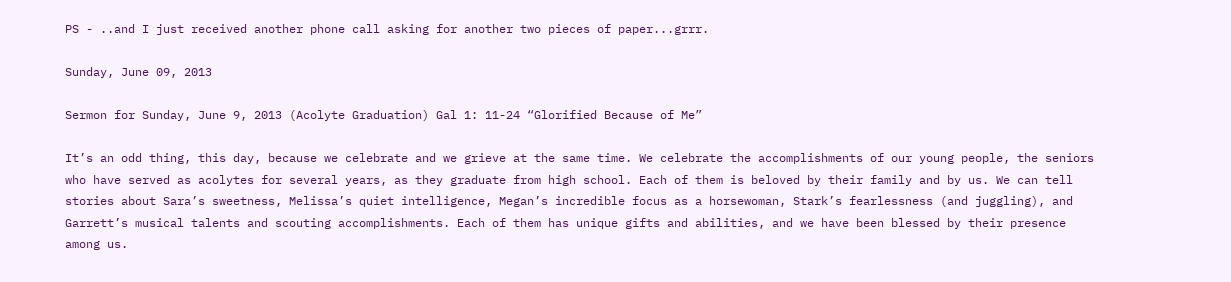PS - ..and I just received another phone call asking for another two pieces of paper...grrr.

Sunday, June 09, 2013

Sermon for Sunday, June 9, 2013 (Acolyte Graduation) Gal 1: 11-24 “Glorified Because of Me”

It’s an odd thing, this day, because we celebrate and we grieve at the same time. We celebrate the accomplishments of our young people, the seniors who have served as acolytes for several years, as they graduate from high school. Each of them is beloved by their family and by us. We can tell stories about Sara’s sweetness, Melissa’s quiet intelligence, Megan’s incredible focus as a horsewoman, Stark’s fearlessness (and juggling), and Garrett’s musical talents and scouting accomplishments. Each of them has unique gifts and abilities, and we have been blessed by their presence among us.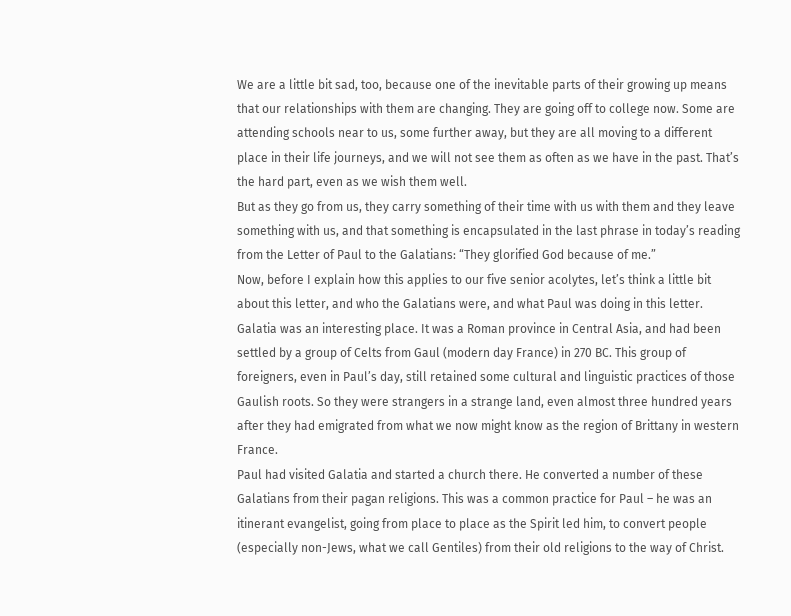We are a little bit sad, too, because one of the inevitable parts of their growing up means that our relationships with them are changing. They are going off to college now. Some are attending schools near to us, some further away, but they are all moving to a different place in their life journeys, and we will not see them as often as we have in the past. That’s the hard part, even as we wish them well.
But as they go from us, they carry something of their time with us with them and they leave something with us, and that something is encapsulated in the last phrase in today’s reading from the Letter of Paul to the Galatians: “They glorified God because of me.”
Now, before I explain how this applies to our five senior acolytes, let’s think a little bit about this letter, and who the Galatians were, and what Paul was doing in this letter.
Galatia was an interesting place. It was a Roman province in Central Asia, and had been settled by a group of Celts from Gaul (modern day France) in 270 BC. This group of foreigners, even in Paul’s day, still retained some cultural and linguistic practices of those Gaulish roots. So they were strangers in a strange land, even almost three hundred years after they had emigrated from what we now might know as the region of Brittany in western France.
Paul had visited Galatia and started a church there. He converted a number of these Galatians from their pagan religions. This was a common practice for Paul – he was an itinerant evangelist, going from place to place as the Spirit led him, to convert people (especially non-Jews, what we call Gentiles) from their old religions to the way of Christ.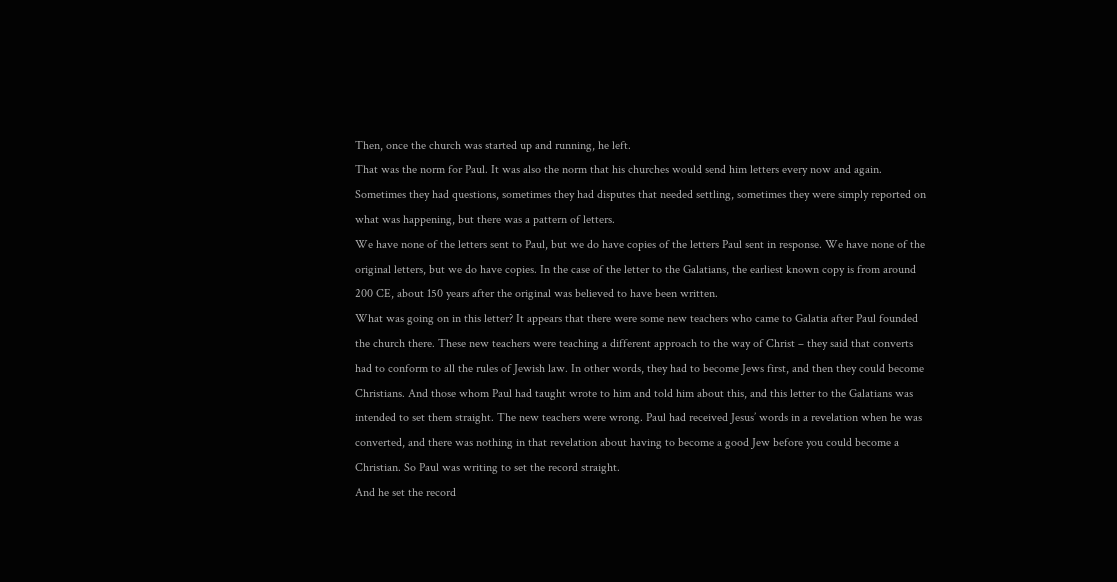Then, once the church was started up and running, he left.
That was the norm for Paul. It was also the norm that his churches would send him letters every now and again. Sometimes they had questions, sometimes they had disputes that needed settling, sometimes they were simply reported on what was happening, but there was a pattern of letters.
We have none of the letters sent to Paul, but we do have copies of the letters Paul sent in response. We have none of the original letters, but we do have copies. In the case of the letter to the Galatians, the earliest known copy is from around 200 CE, about 150 years after the original was believed to have been written.
What was going on in this letter? It appears that there were some new teachers who came to Galatia after Paul founded the church there. These new teachers were teaching a different approach to the way of Christ – they said that converts had to conform to all the rules of Jewish law. In other words, they had to become Jews first, and then they could become Christians. And those whom Paul had taught wrote to him and told him about this, and this letter to the Galatians was intended to set them straight. The new teachers were wrong. Paul had received Jesus’ words in a revelation when he was converted, and there was nothing in that revelation about having to become a good Jew before you could become a Christian. So Paul was writing to set the record straight.
And he set the record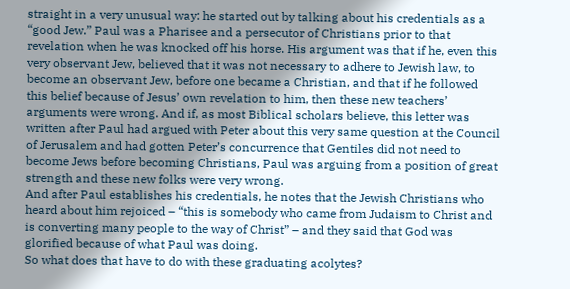straight in a very unusual way: he started out by talking about his credentials as a “good Jew.” Paul was a Pharisee and a persecutor of Christians prior to that revelation when he was knocked off his horse. His argument was that if he, even this very observant Jew, believed that it was not necessary to adhere to Jewish law, to become an observant Jew, before one became a Christian, and that if he followed this belief because of Jesus’ own revelation to him, then these new teachers’ arguments were wrong. And if, as most Biblical scholars believe, this letter was written after Paul had argued with Peter about this very same question at the Council of Jerusalem and had gotten Peter’s concurrence that Gentiles did not need to become Jews before becoming Christians, Paul was arguing from a position of great strength and these new folks were very wrong.
And after Paul establishes his credentials, he notes that the Jewish Christians who heard about him rejoiced – “this is somebody who came from Judaism to Christ and is converting many people to the way of Christ” – and they said that God was glorified because of what Paul was doing.
So what does that have to do with these graduating acolytes?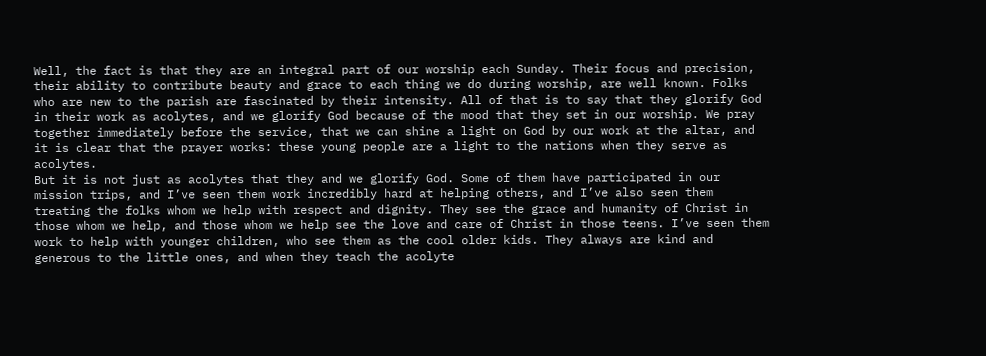Well, the fact is that they are an integral part of our worship each Sunday. Their focus and precision, their ability to contribute beauty and grace to each thing we do during worship, are well known. Folks who are new to the parish are fascinated by their intensity. All of that is to say that they glorify God in their work as acolytes, and we glorify God because of the mood that they set in our worship. We pray together immediately before the service, that we can shine a light on God by our work at the altar, and it is clear that the prayer works: these young people are a light to the nations when they serve as acolytes.
But it is not just as acolytes that they and we glorify God. Some of them have participated in our mission trips, and I’ve seen them work incredibly hard at helping others, and I’ve also seen them treating the folks whom we help with respect and dignity. They see the grace and humanity of Christ in those whom we help, and those whom we help see the love and care of Christ in those teens. I’ve seen them work to help with younger children, who see them as the cool older kids. They always are kind and generous to the little ones, and when they teach the acolyte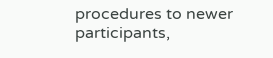procedures to newer participants,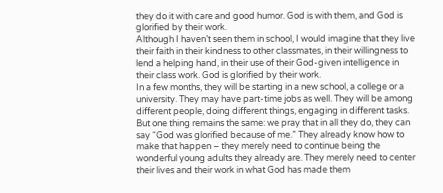they do it with care and good humor. God is with them, and God is glorified by their work.
Although I haven’t seen them in school, I would imagine that they live their faith in their kindness to other classmates, in their willingness to lend a helping hand, in their use of their God-given intelligence in their class work. God is glorified by their work.
In a few months, they will be starting in a new school, a college or a university. They may have part-time jobs as well. They will be among different people, doing different things, engaging in different tasks. But one thing remains the same: we pray that in all they do, they can say “God was glorified because of me.” They already know how to make that happen – they merely need to continue being the wonderful young adults they already are. They merely need to center their lives and their work in what God has made them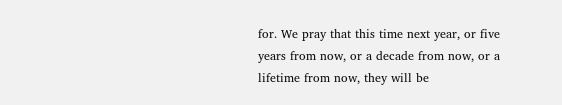for. We pray that this time next year, or five years from now, or a decade from now, or a lifetime from now, they will be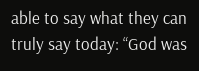able to say what they can truly say today: “God was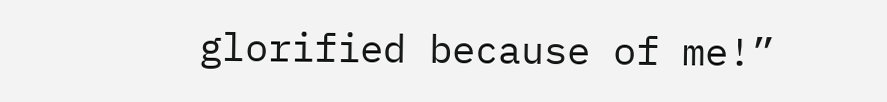glorified because of me!”